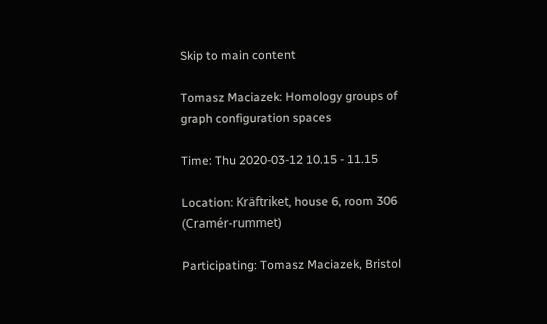Skip to main content

Tomasz Maciazek: Homology groups of graph configuration spaces

Time: Thu 2020-03-12 10.15 - 11.15

Location: Kräftriket, house 6, room 306 (Cramér-rummet)

Participating: Tomasz Maciazek, Bristol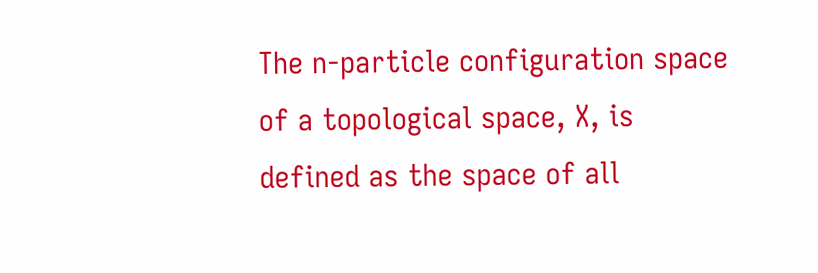The n-particle configuration space of a topological space, X, is defined as the space of all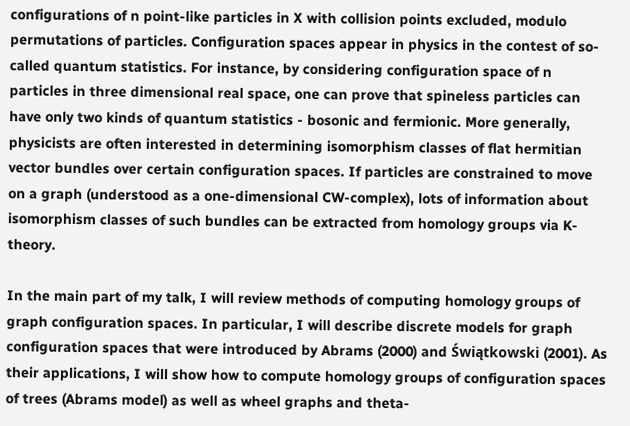configurations of n point-like particles in X with collision points excluded, modulo permutations of particles. Configuration spaces appear in physics in the contest of so-called quantum statistics. For instance, by considering configuration space of n particles in three dimensional real space, one can prove that spineless particles can have only two kinds of quantum statistics - bosonic and fermionic. More generally, physicists are often interested in determining isomorphism classes of flat hermitian vector bundles over certain configuration spaces. If particles are constrained to move on a graph (understood as a one-dimensional CW-complex), lots of information about isomorphism classes of such bundles can be extracted from homology groups via K-theory.

In the main part of my talk, I will review methods of computing homology groups of graph configuration spaces. In particular, I will describe discrete models for graph configuration spaces that were introduced by Abrams (2000) and Świątkowski (2001). As their applications, I will show how to compute homology groups of configuration spaces of trees (Abrams model) as well as wheel graphs and theta-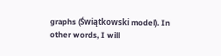graphs (Świątkowski model). In other words, I will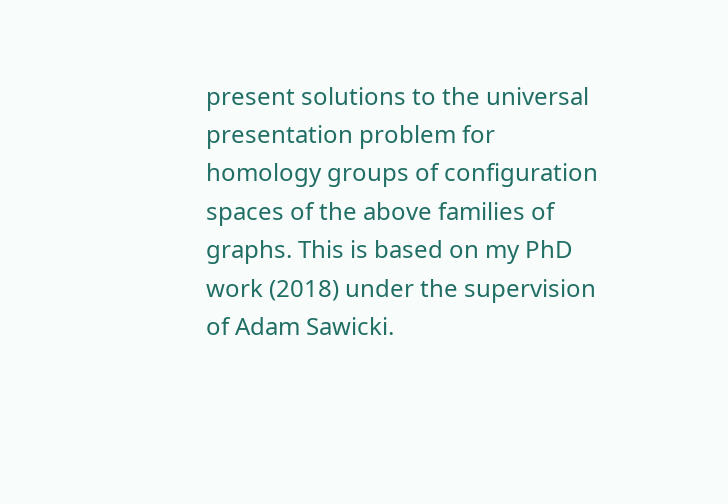present solutions to the universal presentation problem for homology groups of configuration spaces of the above families of graphs. This is based on my PhD work (2018) under the supervision of Adam Sawicki.